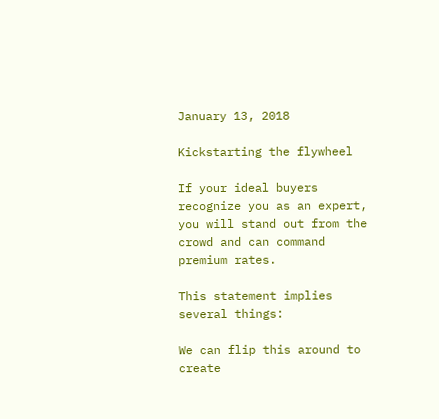January 13, 2018

Kickstarting the flywheel

If your ideal buyers recognize you as an expert, you will stand out from the crowd and can command premium rates.

This statement implies several things:

We can flip this around to create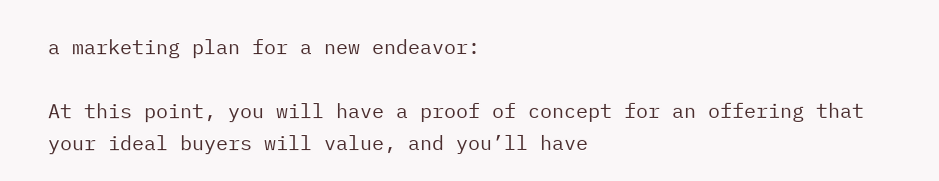a marketing plan for a new endeavor:

At this point, you will have a proof of concept for an offering that your ideal buyers will value, and you’ll have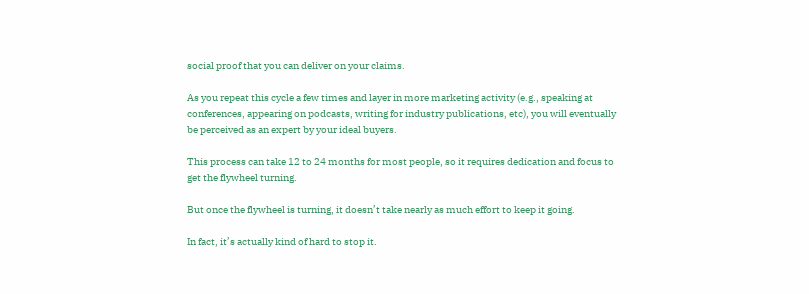social proof that you can deliver on your claims.

As you repeat this cycle a few times and layer in more marketing activity (e.g., speaking at conferences, appearing on podcasts, writing for industry publications, etc), you will eventually be perceived as an expert by your ideal buyers.

This process can take 12 to 24 months for most people, so it requires dedication and focus to get the flywheel turning.

But once the flywheel is turning, it doesn’t take nearly as much effort to keep it going.

In fact, it’s actually kind of hard to stop it.